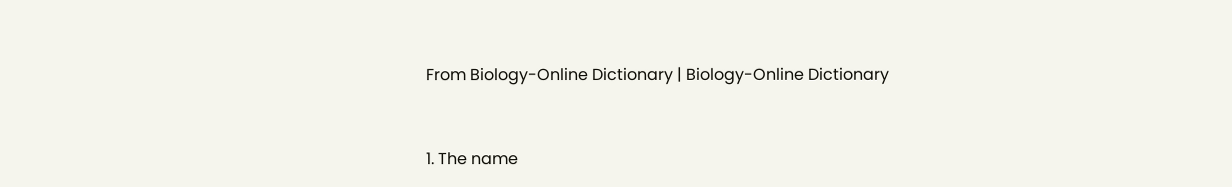From Biology-Online Dictionary | Biology-Online Dictionary


1. The name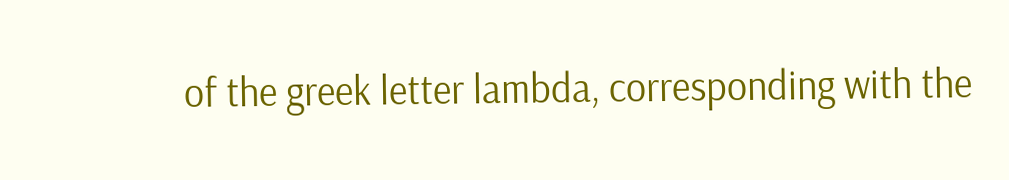of the greek letter lambda, corresponding with the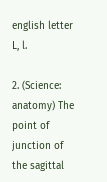english letter L, l.

2. (Science: anatomy) The point of junction of the sagittal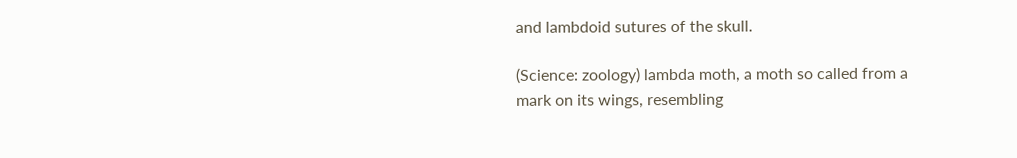and lambdoid sutures of the skull.

(Science: zoology) lambda moth, a moth so called from a mark on its wings, resembling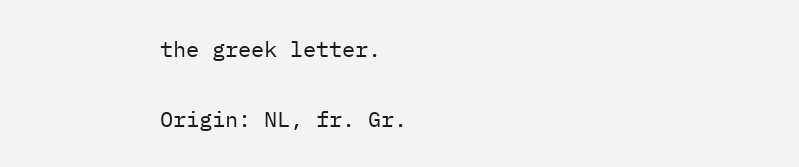the greek letter.

Origin: NL, fr. Gr.